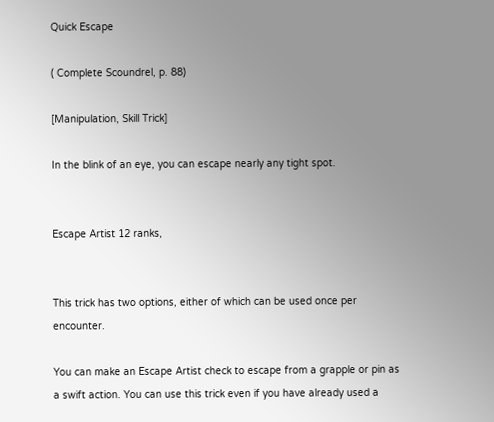Quick Escape

( Complete Scoundrel, p. 88)

[Manipulation, Skill Trick]

In the blink of an eye, you can escape nearly any tight spot.


Escape Artist 12 ranks,


This trick has two options, either of which can be used once per encounter.

You can make an Escape Artist check to escape from a grapple or pin as a swift action. You can use this trick even if you have already used a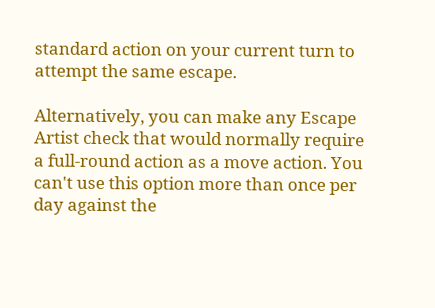standard action on your current turn to attempt the same escape.

Alternatively, you can make any Escape Artist check that would normally require a full-round action as a move action. You can't use this option more than once per day against the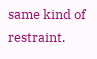same kind of restraint.